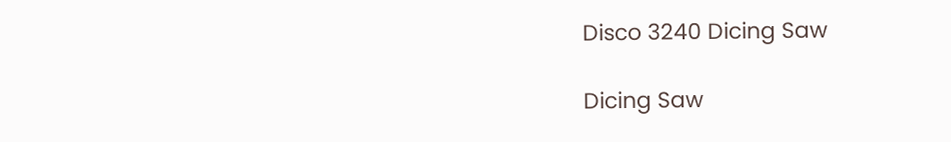Disco 3240 Dicing Saw

Dicing Saw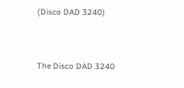(Disco DAD 3240)


The Disco DAD 3240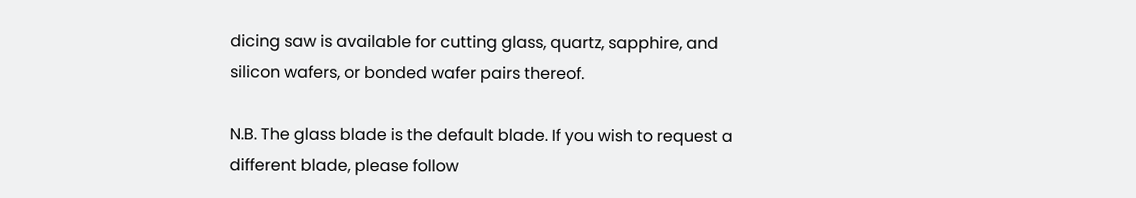dicing saw is available for cutting glass, quartz, sapphire, and silicon wafers, or bonded wafer pairs thereof.

N.B. The glass blade is the default blade. If you wish to request a different blade, please follow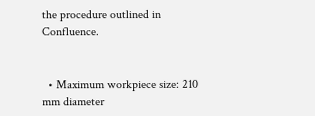the procedure outlined in Confluence.


  • Maximum workpiece size: 210 mm diameter